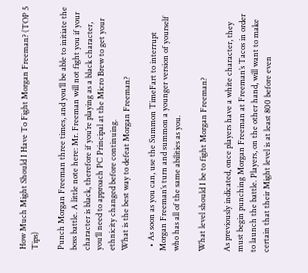How Much Might Should I Have To Fight Morgan Freeman? (TOP 5 Tips)

Punch Morgan Freeman three times, and you’ll be able to initiate the boss battle. A little note here: Mr. Freeman will not fight you if your character is black, therefore if you’re playing as a black character, you’ll need to approach PC Principal at the Micro Brew to get your ethnicity changed before continuing.
What is the best way to defeat Morgan Freeman?

  • As soon as you can, use the Summon TimeFart to interrupt Morgan Freeman’s turn and summon a younger version of yourself who has all of the same abilities as you.

What level should I be to fight Morgan Freeman?

As previously indicated, once players have a white character, they must begin punching Morgan Freeman at Freeman’s Tacos in order to launch the battle. Players, on the other hand, will want to make certain that their Might level is at least 800 before even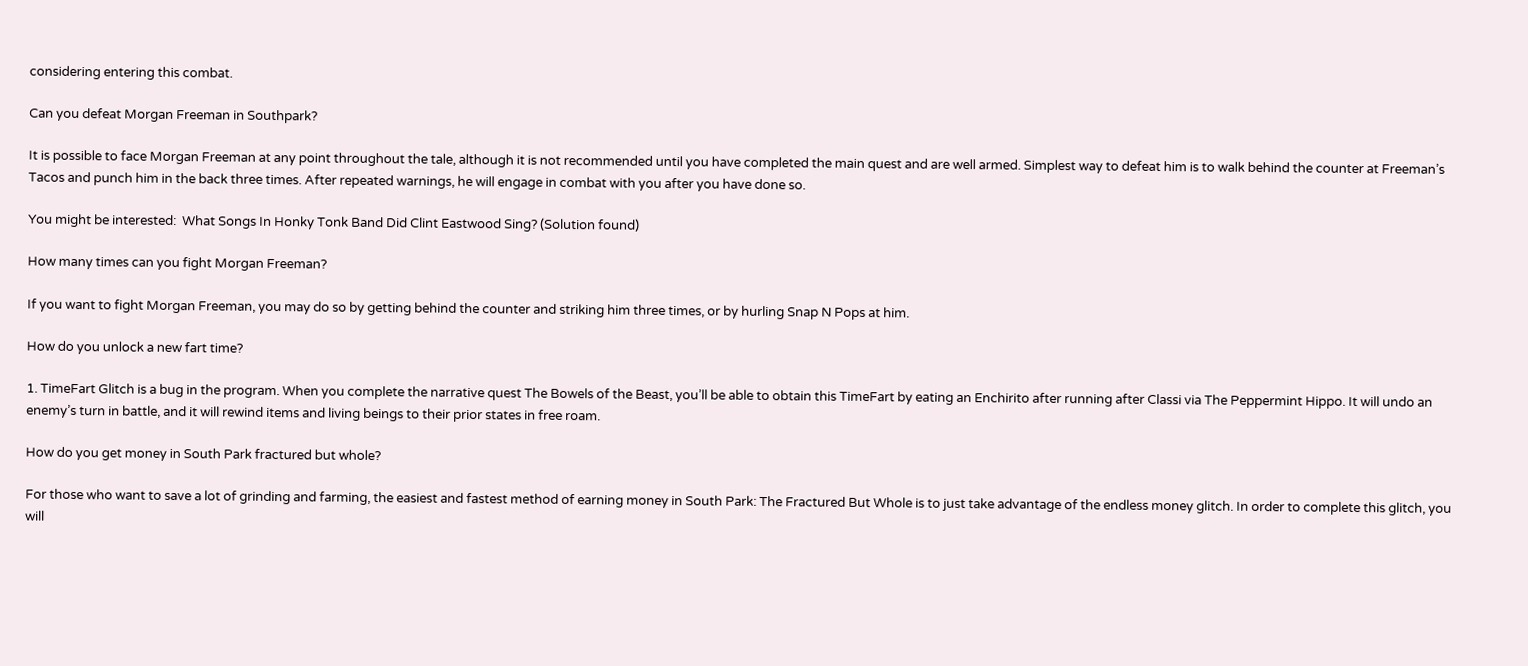considering entering this combat.

Can you defeat Morgan Freeman in Southpark?

It is possible to face Morgan Freeman at any point throughout the tale, although it is not recommended until you have completed the main quest and are well armed. Simplest way to defeat him is to walk behind the counter at Freeman’s Tacos and punch him in the back three times. After repeated warnings, he will engage in combat with you after you have done so.

You might be interested:  What Songs In Honky Tonk Band Did Clint Eastwood Sing? (Solution found)

How many times can you fight Morgan Freeman?

If you want to fight Morgan Freeman, you may do so by getting behind the counter and striking him three times, or by hurling Snap N Pops at him.

How do you unlock a new fart time?

1. TimeFart Glitch is a bug in the program. When you complete the narrative quest The Bowels of the Beast, you’ll be able to obtain this TimeFart by eating an Enchirito after running after Classi via The Peppermint Hippo. It will undo an enemy’s turn in battle, and it will rewind items and living beings to their prior states in free roam.

How do you get money in South Park fractured but whole?

For those who want to save a lot of grinding and farming, the easiest and fastest method of earning money in South Park: The Fractured But Whole is to just take advantage of the endless money glitch. In order to complete this glitch, you will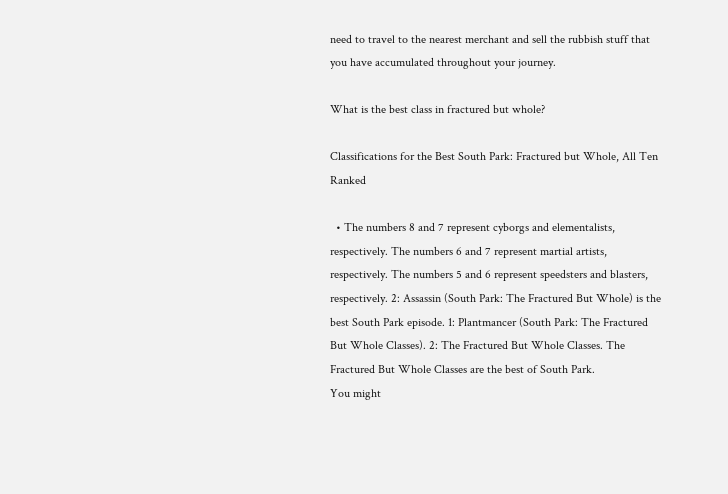need to travel to the nearest merchant and sell the rubbish stuff that you have accumulated throughout your journey.

What is the best class in fractured but whole?

Classifications for the Best South Park: Fractured but Whole, All Ten Ranked

  • The numbers 8 and 7 represent cyborgs and elementalists, respectively. The numbers 6 and 7 represent martial artists, respectively. The numbers 5 and 6 represent speedsters and blasters, respectively. 2: Assassin (South Park: The Fractured But Whole) is the best South Park episode. 1: Plantmancer (South Park: The Fractured But Whole Classes). 2: The Fractured But Whole Classes. The Fractured But Whole Classes are the best of South Park.
You might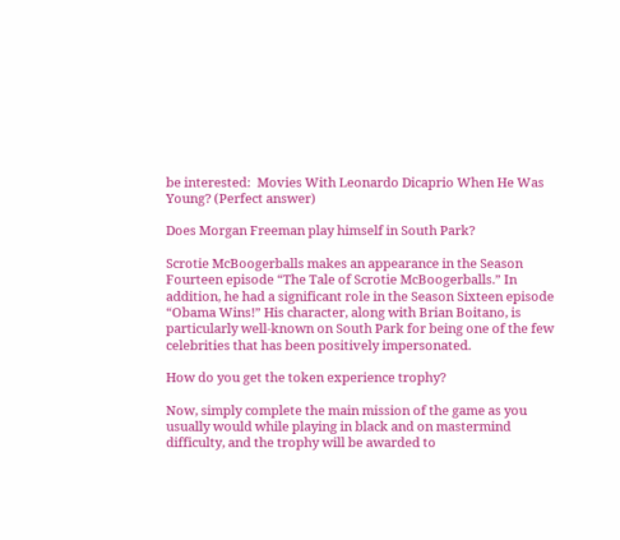be interested:  Movies With Leonardo Dicaprio When He Was Young? (Perfect answer)

Does Morgan Freeman play himself in South Park?

Scrotie McBoogerballs makes an appearance in the Season Fourteen episode “The Tale of Scrotie McBoogerballs.” In addition, he had a significant role in the Season Sixteen episode “Obama Wins!” His character, along with Brian Boitano, is particularly well-known on South Park for being one of the few celebrities that has been positively impersonated.

How do you get the token experience trophy?

Now, simply complete the main mission of the game as you usually would while playing in black and on mastermind difficulty, and the trophy will be awarded to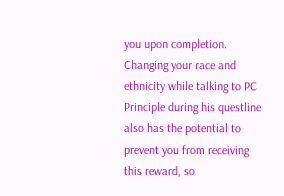you upon completion. Changing your race and ethnicity while talking to PC Principle during his questline also has the potential to prevent you from receiving this reward, so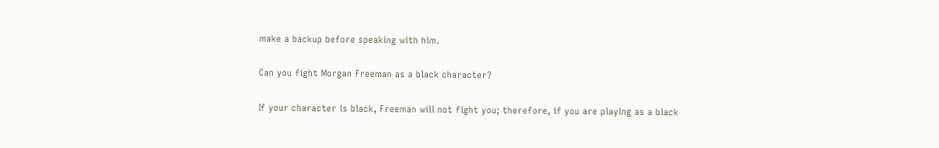make a backup before speaking with him.

Can you fight Morgan Freeman as a black character?

If your character is black, Freeman will not fight you; therefore, if you are playing as a black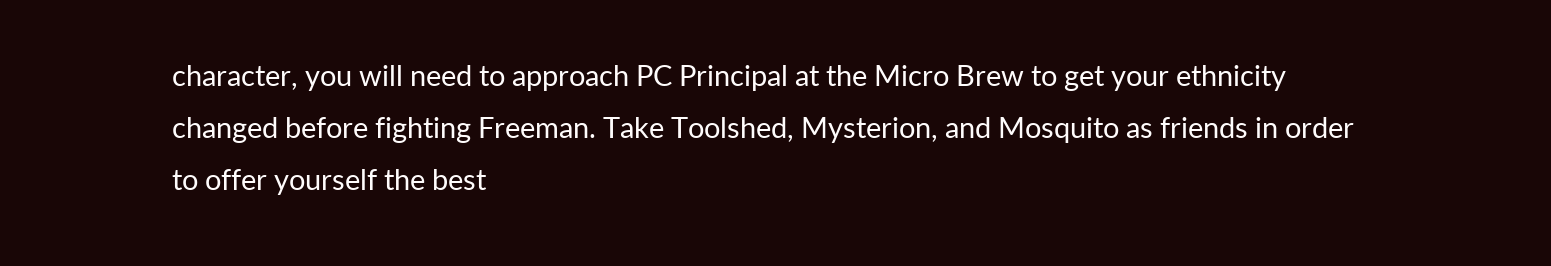character, you will need to approach PC Principal at the Micro Brew to get your ethnicity changed before fighting Freeman. Take Toolshed, Mysterion, and Mosquito as friends in order to offer yourself the best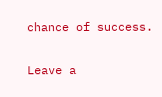chance of success.

Leave a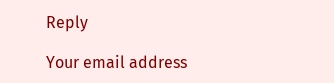Reply

Your email address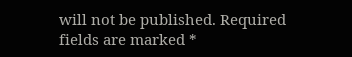will not be published. Required fields are marked *